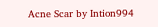Acne Scar by Intion994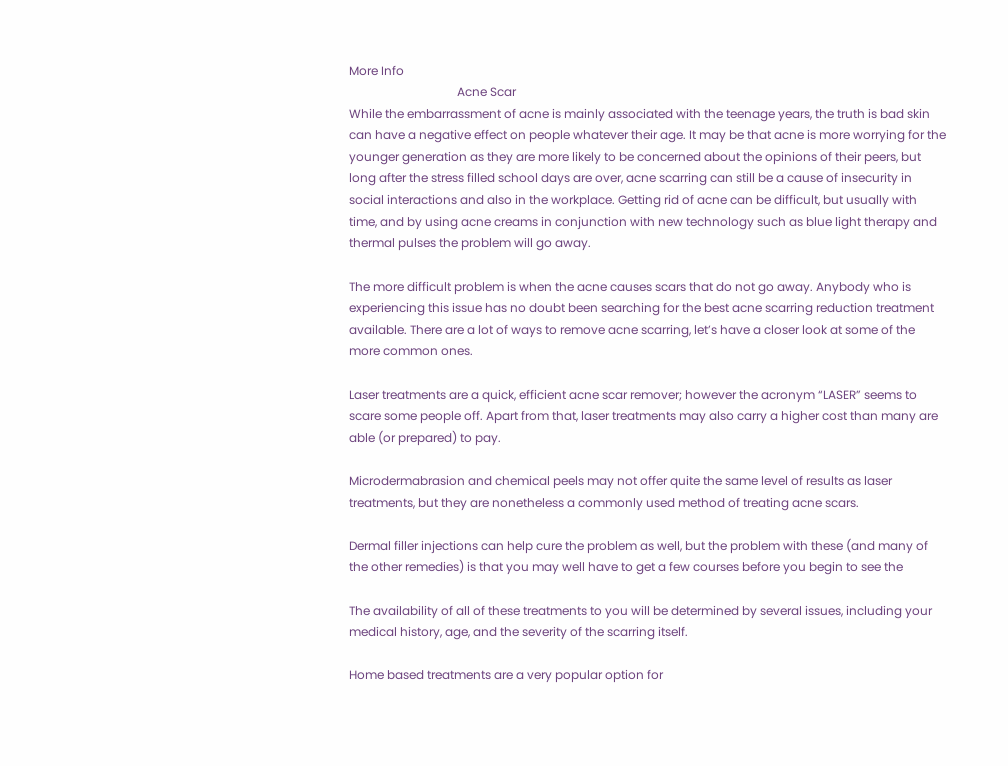More Info
                                    Acne Scar
While the embarrassment of acne is mainly associated with the teenage years, the truth is bad skin
can have a negative effect on people whatever their age. It may be that acne is more worrying for the
younger generation as they are more likely to be concerned about the opinions of their peers, but
long after the stress filled school days are over, acne scarring can still be a cause of insecurity in
social interactions and also in the workplace. Getting rid of acne can be difficult, but usually with
time, and by using acne creams in conjunction with new technology such as blue light therapy and
thermal pulses the problem will go away.

The more difficult problem is when the acne causes scars that do not go away. Anybody who is
experiencing this issue has no doubt been searching for the best acne scarring reduction treatment
available. There are a lot of ways to remove acne scarring, let’s have a closer look at some of the
more common ones.

Laser treatments are a quick, efficient acne scar remover; however the acronym “LASER” seems to
scare some people off. Apart from that, laser treatments may also carry a higher cost than many are
able (or prepared) to pay.

Microdermabrasion and chemical peels may not offer quite the same level of results as laser
treatments, but they are nonetheless a commonly used method of treating acne scars.

Dermal filler injections can help cure the problem as well, but the problem with these (and many of
the other remedies) is that you may well have to get a few courses before you begin to see the

The availability of all of these treatments to you will be determined by several issues, including your
medical history, age, and the severity of the scarring itself.

Home based treatments are a very popular option for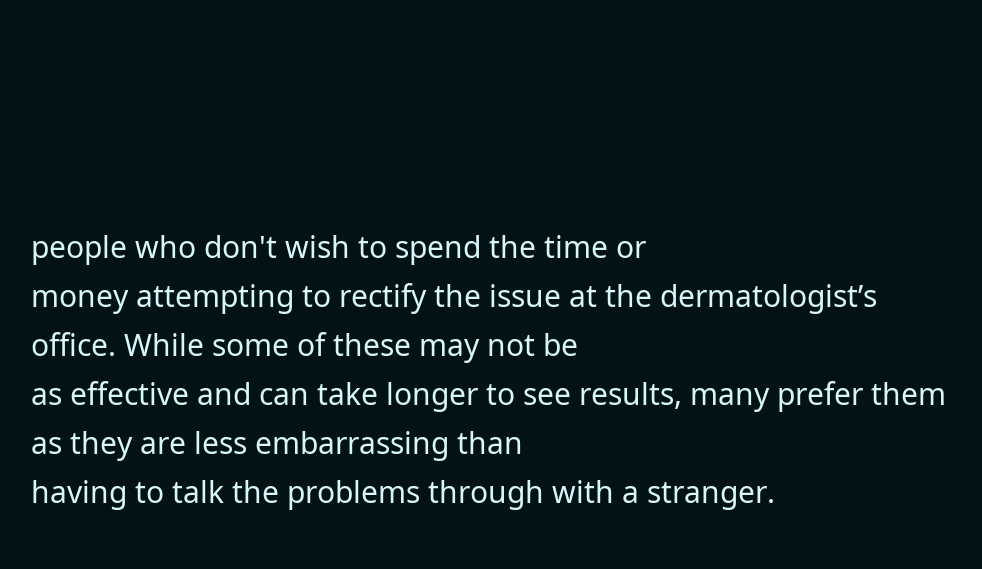people who don't wish to spend the time or
money attempting to rectify the issue at the dermatologist’s office. While some of these may not be
as effective and can take longer to see results, many prefer them as they are less embarrassing than
having to talk the problems through with a stranger.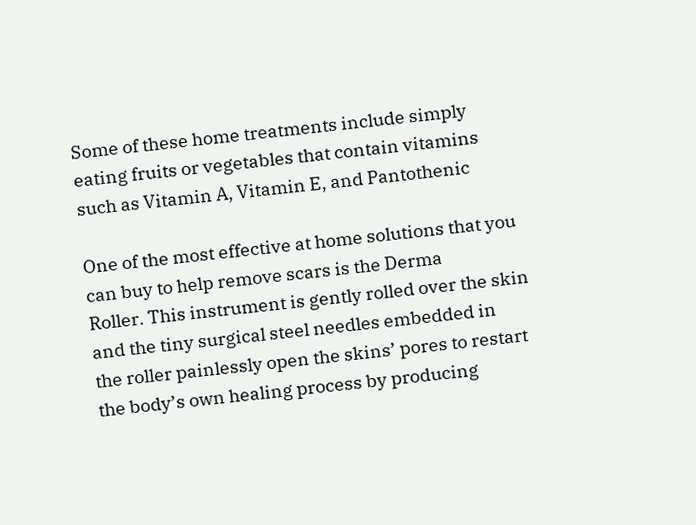Some of these home treatments include simply
eating fruits or vegetables that contain vitamins such as Vitamin A, Vitamin E, and Pantothenic

One of the most effective at home solutions that you can buy to help remove scars is the Derma
Roller. This instrument is gently rolled over the skin and the tiny surgical steel needles embedded in
the roller painlessly open the skins’ pores to restart the body’s own healing process by producing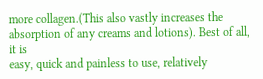more collagen.(This also vastly increases the absorption of any creams and lotions). Best of all, it is
easy, quick and painless to use, relatively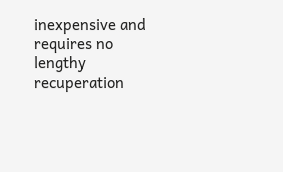inexpensive and requires no lengthy recuperation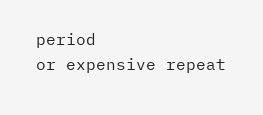period
or expensive repeat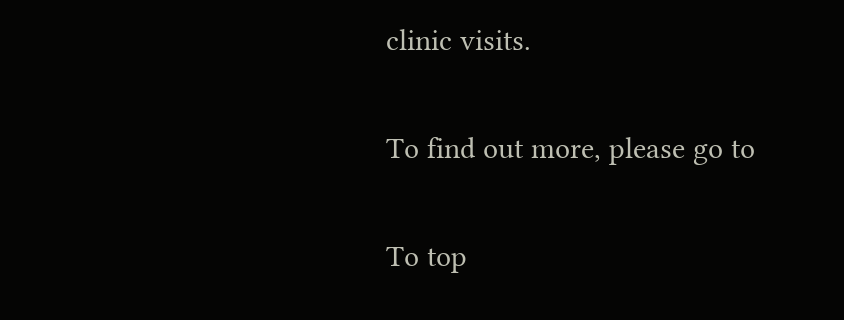clinic visits.

To find out more, please go to

To top